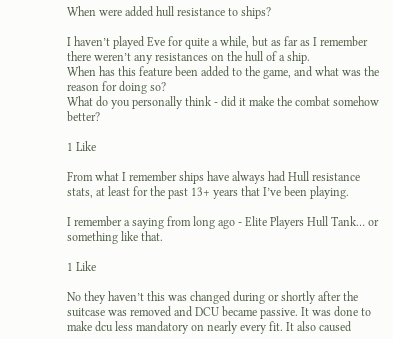When were added hull resistance to ships?

I haven’t played Eve for quite a while, but as far as I remember there weren’t any resistances on the hull of a ship.
When has this feature been added to the game, and what was the reason for doing so?
What do you personally think - did it make the combat somehow better?

1 Like

From what I remember ships have always had Hull resistance stats, at least for the past 13+ years that I’ve been playing.

I remember a saying from long ago - Elite Players Hull Tank… or something like that.

1 Like

No they haven’t this was changed during or shortly after the suitcase was removed and DCU became passive. It was done to make dcu less mandatory on nearly every fit. It also caused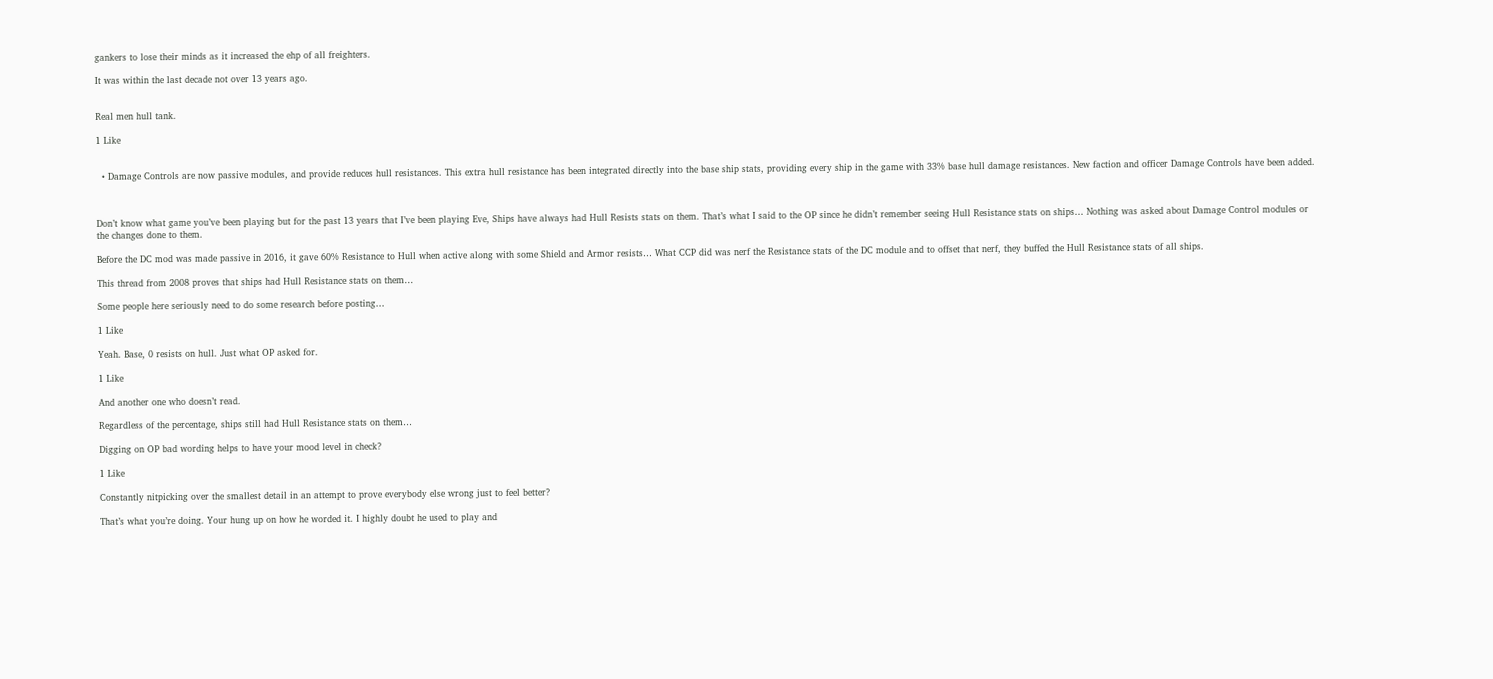gankers to lose their minds as it increased the ehp of all freighters.

It was within the last decade not over 13 years ago.


Real men hull tank.

1 Like


  • Damage Controls are now passive modules, and provide reduces hull resistances. This extra hull resistance has been integrated directly into the base ship stats, providing every ship in the game with 33% base hull damage resistances. New faction and officer Damage Controls have been added.



Don’t know what game you’ve been playing but for the past 13 years that I’ve been playing Eve, Ships have always had Hull Resists stats on them. That’s what I said to the OP since he didn’t remember seeing Hull Resistance stats on ships… Nothing was asked about Damage Control modules or the changes done to them.

Before the DC mod was made passive in 2016, it gave 60% Resistance to Hull when active along with some Shield and Armor resists… What CCP did was nerf the Resistance stats of the DC module and to offset that nerf, they buffed the Hull Resistance stats of all ships.

This thread from 2008 proves that ships had Hull Resistance stats on them…

Some people here seriously need to do some research before posting…

1 Like

Yeah. Base, 0 resists on hull. Just what OP asked for.

1 Like

And another one who doesn’t read.

Regardless of the percentage, ships still had Hull Resistance stats on them…

Digging on OP bad wording helps to have your mood level in check?

1 Like

Constantly nitpicking over the smallest detail in an attempt to prove everybody else wrong just to feel better?

That’s what you’re doing. Your hung up on how he worded it. I highly doubt he used to play and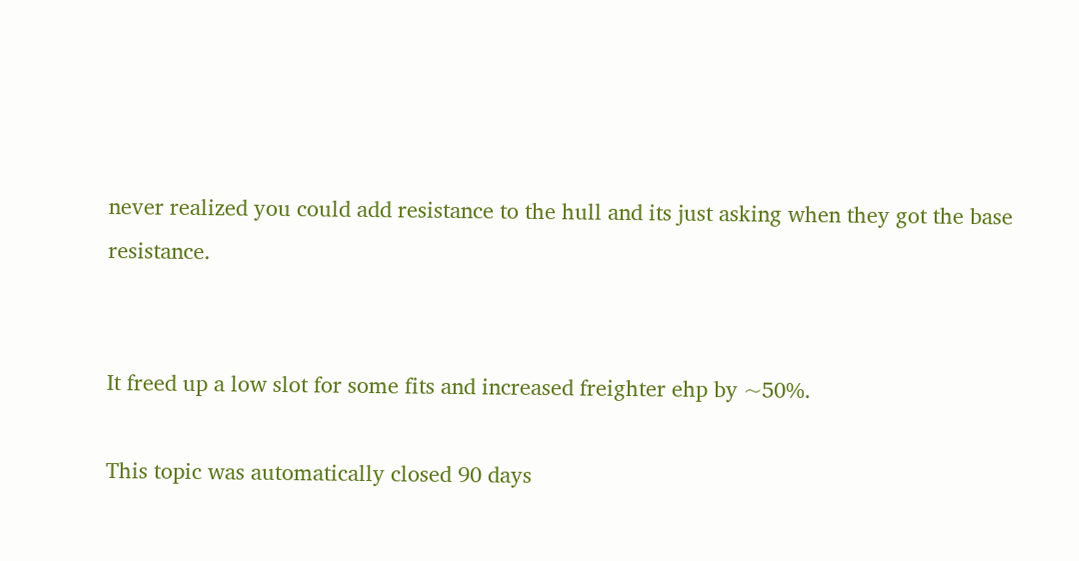never realized you could add resistance to the hull and its just asking when they got the base resistance.


It freed up a low slot for some fits and increased freighter ehp by ~50%.

This topic was automatically closed 90 days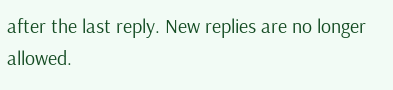after the last reply. New replies are no longer allowed.